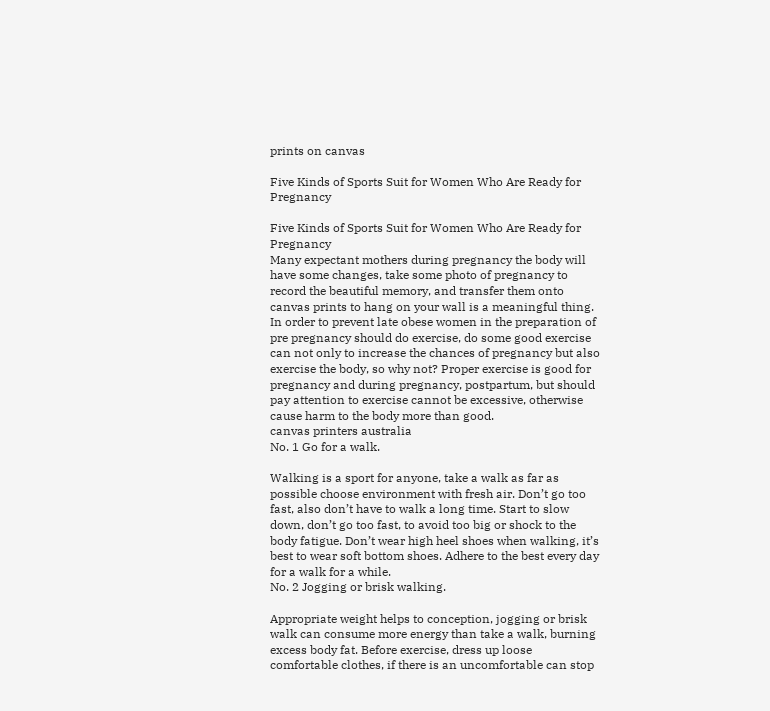prints on canvas

Five Kinds of Sports Suit for Women Who Are Ready for Pregnancy

Five Kinds of Sports Suit for Women Who Are Ready for Pregnancy
Many expectant mothers during pregnancy the body will have some changes, take some photo of pregnancy to record the beautiful memory, and transfer them onto canvas prints to hang on your wall is a meaningful thing. In order to prevent late obese women in the preparation of pre pregnancy should do exercise, do some good exercise can not only to increase the chances of pregnancy but also exercise the body, so why not? Proper exercise is good for pregnancy and during pregnancy, postpartum, but should pay attention to exercise cannot be excessive, otherwise cause harm to the body more than good.
canvas printers australia
No. 1 Go for a walk.

Walking is a sport for anyone, take a walk as far as possible choose environment with fresh air. Don’t go too fast, also don’t have to walk a long time. Start to slow down, don’t go too fast, to avoid too big or shock to the body fatigue. Don’t wear high heel shoes when walking, it’s best to wear soft bottom shoes. Adhere to the best every day for a walk for a while.
No. 2 Jogging or brisk walking.

Appropriate weight helps to conception, jogging or brisk walk can consume more energy than take a walk, burning excess body fat. Before exercise, dress up loose comfortable clothes, if there is an uncomfortable can stop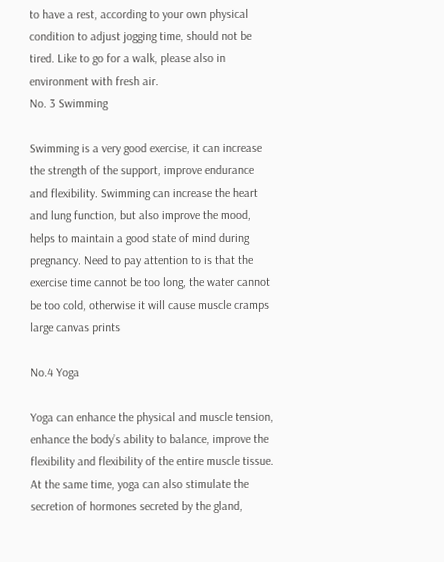to have a rest, according to your own physical condition to adjust jogging time, should not be tired. Like to go for a walk, please also in environment with fresh air.
No. 3 Swimming

Swimming is a very good exercise, it can increase the strength of the support, improve endurance and flexibility. Swimming can increase the heart and lung function, but also improve the mood, helps to maintain a good state of mind during pregnancy. Need to pay attention to is that the exercise time cannot be too long, the water cannot be too cold, otherwise it will cause muscle cramps
large canvas prints

No.4 Yoga

Yoga can enhance the physical and muscle tension, enhance the body’s ability to balance, improve the flexibility and flexibility of the entire muscle tissue. At the same time, yoga can also stimulate the secretion of hormones secreted by the gland,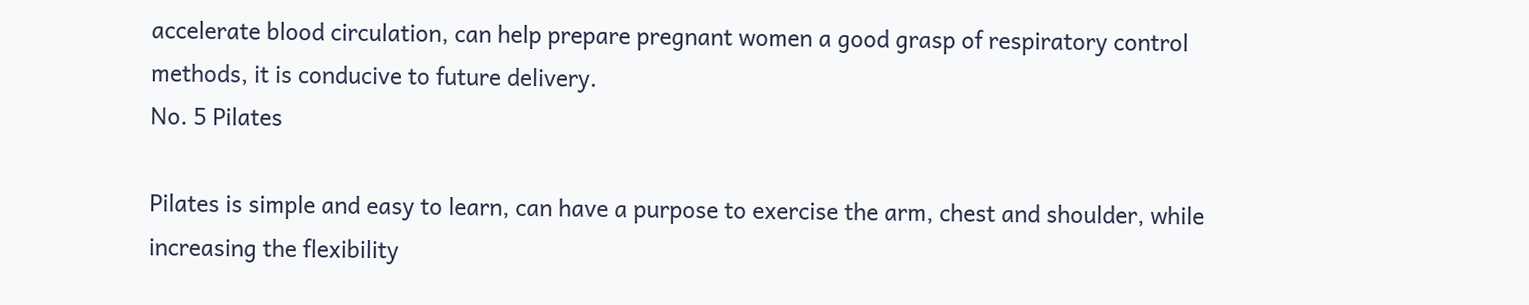accelerate blood circulation, can help prepare pregnant women a good grasp of respiratory control methods, it is conducive to future delivery.
No. 5 Pilates

Pilates is simple and easy to learn, can have a purpose to exercise the arm, chest and shoulder, while increasing the flexibility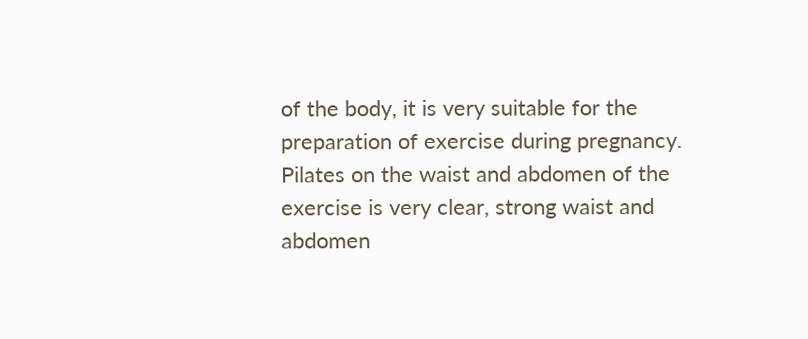of the body, it is very suitable for the preparation of exercise during pregnancy. Pilates on the waist and abdomen of the exercise is very clear, strong waist and abdomen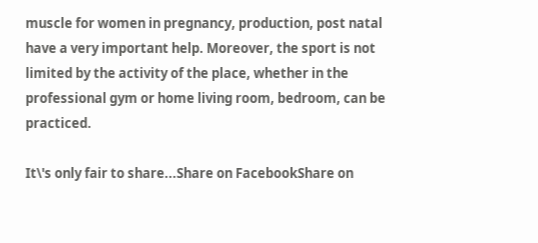muscle for women in pregnancy, production, post natal have a very important help. Moreover, the sport is not limited by the activity of the place, whether in the professional gym or home living room, bedroom, can be practiced.

It\'s only fair to share...Share on FacebookShare on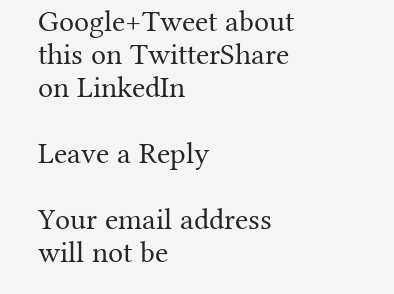Google+Tweet about this on TwitterShare on LinkedIn

Leave a Reply

Your email address will not be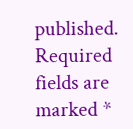published. Required fields are marked *